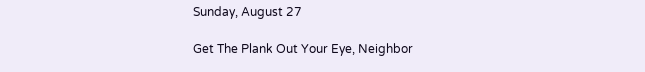Sunday, August 27

Get The Plank Out Your Eye, Neighbor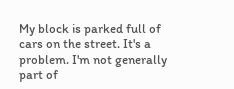My block is parked full of cars on the street. It's a problem. I'm not generally part of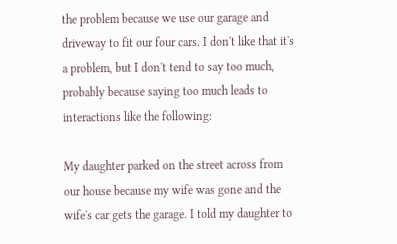the problem because we use our garage and driveway to fit our four cars. I don't like that it's a problem, but I don't tend to say too much, probably because saying too much leads to interactions like the following:

My daughter parked on the street across from our house because my wife was gone and the wife's car gets the garage. I told my daughter to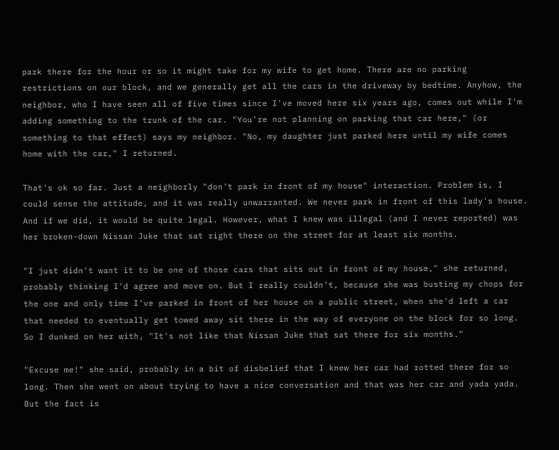park there for the hour or so it might take for my wife to get home. There are no parking restrictions on our block, and we generally get all the cars in the driveway by bedtime. Anyhow, the neighbor, who I have seen all of five times since I've moved here six years ago, comes out while I'm adding something to the trunk of the car. "You're not planning on parking that car here," (or something to that effect) says my neighbor. "No, my daughter just parked here until my wife comes home with the car," I returned.

That's ok so far. Just a neighborly "don't park in front of my house" interaction. Problem is, I could sense the attitude, and it was really unwarranted. We never park in front of this lady's house. And if we did, it would be quite legal. However, what I knew was illegal (and I never reported) was her broken-down Nissan Juke that sat right there on the street for at least six months.

"I just didn't want it to be one of those cars that sits out in front of my house," she returned, probably thinking I'd agree and move on. But I really couldn't, because she was busting my chops for the one and only time I've parked in front of her house on a public street, when she'd left a car that needed to eventually get towed away sit there in the way of everyone on the block for so long. So I dunked on her with, "It's not like that Nissan Juke that sat there for six months."

"Excuse me!" she said, probably in a bit of disbelief that I knew her car had rotted there for so long. Then she went on about trying to have a nice conversation and that was her car and yada yada. But the fact is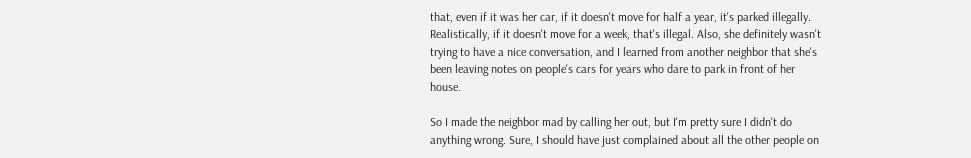that, even if it was her car, if it doesn't move for half a year, it's parked illegally. Realistically, if it doesn't move for a week, that's illegal. Also, she definitely wasn't trying to have a nice conversation, and I learned from another neighbor that she's been leaving notes on people's cars for years who dare to park in front of her house.

So I made the neighbor mad by calling her out, but I'm pretty sure I didn't do anything wrong. Sure, I should have just complained about all the other people on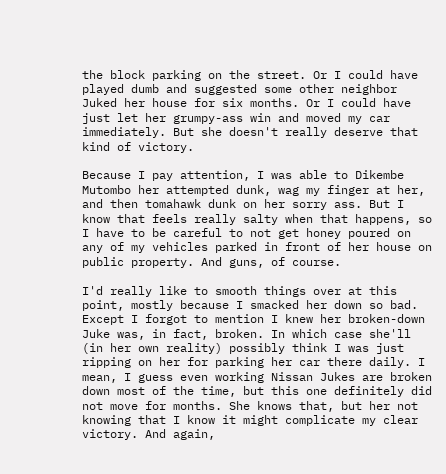the block parking on the street. Or I could have played dumb and suggested some other neighbor Juked her house for six months. Or I could have just let her grumpy-ass win and moved my car immediately. But she doesn't really deserve that kind of victory.

Because I pay attention, I was able to Dikembe Mutombo her attempted dunk, wag my finger at her, and then tomahawk dunk on her sorry ass. But I know that feels really salty when that happens, so I have to be careful to not get honey poured on any of my vehicles parked in front of her house on public property. And guns, of course.

I'd really like to smooth things over at this point, mostly because I smacked her down so bad. Except I forgot to mention I knew her broken-down Juke was, in fact, broken. In which case she'll (in her own reality) possibly think I was just ripping on her for parking her car there daily. I mean, I guess even working Nissan Jukes are broken down most of the time, but this one definitely did not move for months. She knows that, but her not knowing that I know it might complicate my clear victory. And again,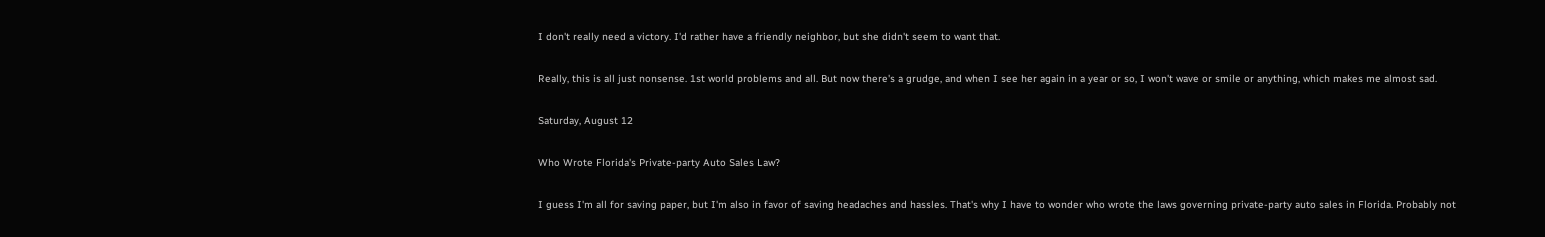I don't really need a victory. I'd rather have a friendly neighbor, but she didn't seem to want that.

Really, this is all just nonsense. 1st world problems and all. But now there's a grudge, and when I see her again in a year or so, I won't wave or smile or anything, which makes me almost sad.

Saturday, August 12

Who Wrote Florida's Private-party Auto Sales Law?

I guess I'm all for saving paper, but I'm also in favor of saving headaches and hassles. That's why I have to wonder who wrote the laws governing private-party auto sales in Florida. Probably not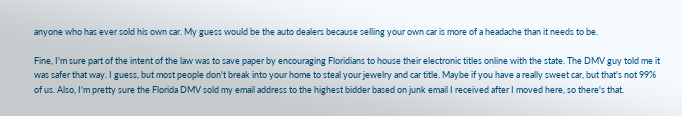anyone who has ever sold his own car. My guess would be the auto dealers because selling your own car is more of a headache than it needs to be.

Fine, I'm sure part of the intent of the law was to save paper by encouraging Floridians to house their electronic titles online with the state. The DMV guy told me it was safer that way. I guess, but most people don't break into your home to steal your jewelry and car title. Maybe if you have a really sweet car, but that's not 99% of us. Also, I'm pretty sure the Florida DMV sold my email address to the highest bidder based on junk email I received after I moved here, so there's that.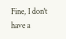Fine, I don't have a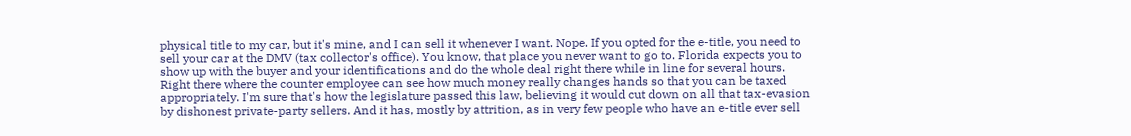physical title to my car, but it's mine, and I can sell it whenever I want. Nope. If you opted for the e-title, you need to sell your car at the DMV (tax collector's office). You know, that place you never want to go to. Florida expects you to show up with the buyer and your identifications and do the whole deal right there while in line for several hours. Right there where the counter employee can see how much money really changes hands so that you can be taxed appropriately. I'm sure that's how the legislature passed this law, believing it would cut down on all that tax-evasion by dishonest private-party sellers. And it has, mostly by attrition, as in very few people who have an e-title ever sell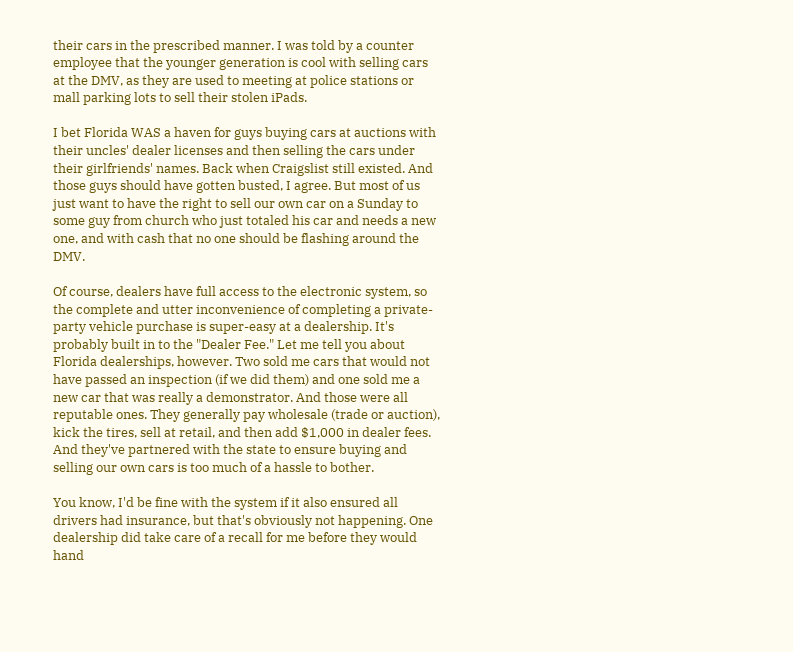their cars in the prescribed manner. I was told by a counter employee that the younger generation is cool with selling cars at the DMV, as they are used to meeting at police stations or mall parking lots to sell their stolen iPads.

I bet Florida WAS a haven for guys buying cars at auctions with their uncles' dealer licenses and then selling the cars under their girlfriends' names. Back when Craigslist still existed. And those guys should have gotten busted, I agree. But most of us just want to have the right to sell our own car on a Sunday to some guy from church who just totaled his car and needs a new one, and with cash that no one should be flashing around the DMV.

Of course, dealers have full access to the electronic system, so the complete and utter inconvenience of completing a private-party vehicle purchase is super-easy at a dealership. It's probably built in to the "Dealer Fee." Let me tell you about Florida dealerships, however. Two sold me cars that would not have passed an inspection (if we did them) and one sold me a new car that was really a demonstrator. And those were all reputable ones. They generally pay wholesale (trade or auction), kick the tires, sell at retail, and then add $1,000 in dealer fees. And they've partnered with the state to ensure buying and selling our own cars is too much of a hassle to bother.

You know, I'd be fine with the system if it also ensured all drivers had insurance, but that's obviously not happening. One dealership did take care of a recall for me before they would hand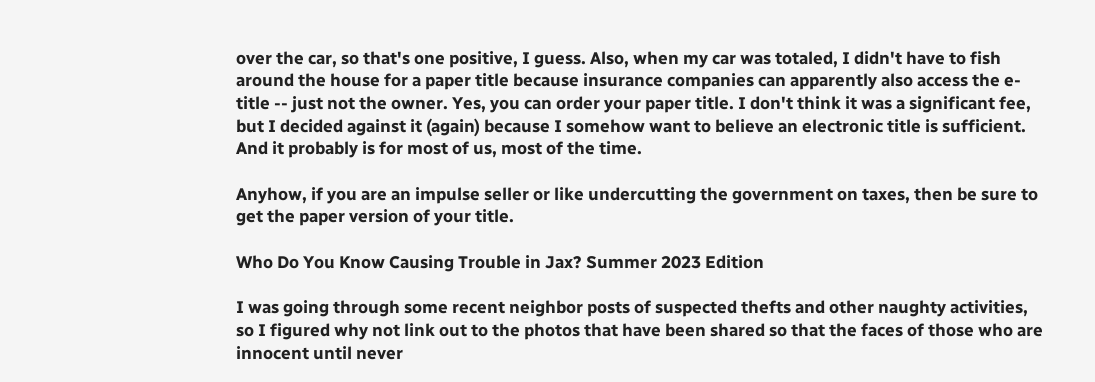over the car, so that's one positive, I guess. Also, when my car was totaled, I didn't have to fish around the house for a paper title because insurance companies can apparently also access the e-title -- just not the owner. Yes, you can order your paper title. I don't think it was a significant fee, but I decided against it (again) because I somehow want to believe an electronic title is sufficient. And it probably is for most of us, most of the time.

Anyhow, if you are an impulse seller or like undercutting the government on taxes, then be sure to get the paper version of your title.

Who Do You Know Causing Trouble in Jax? Summer 2023 Edition

I was going through some recent neighbor posts of suspected thefts and other naughty activities, so I figured why not link out to the photos that have been shared so that the faces of those who are innocent until never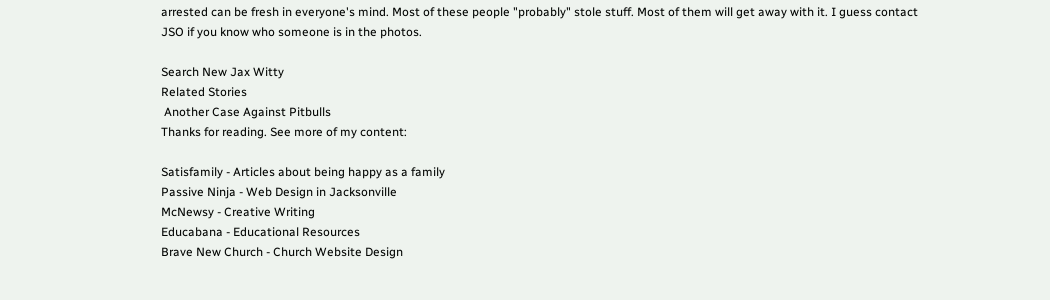arrested can be fresh in everyone's mind. Most of these people "probably" stole stuff. Most of them will get away with it. I guess contact JSO if you know who someone is in the photos.

Search New Jax Witty
Related Stories
 Another Case Against Pitbulls
Thanks for reading. See more of my content:

Satisfamily - Articles about being happy as a family
Passive Ninja - Web Design in Jacksonville
McNewsy - Creative Writing
Educabana - Educational Resources
Brave New Church - Church Website Design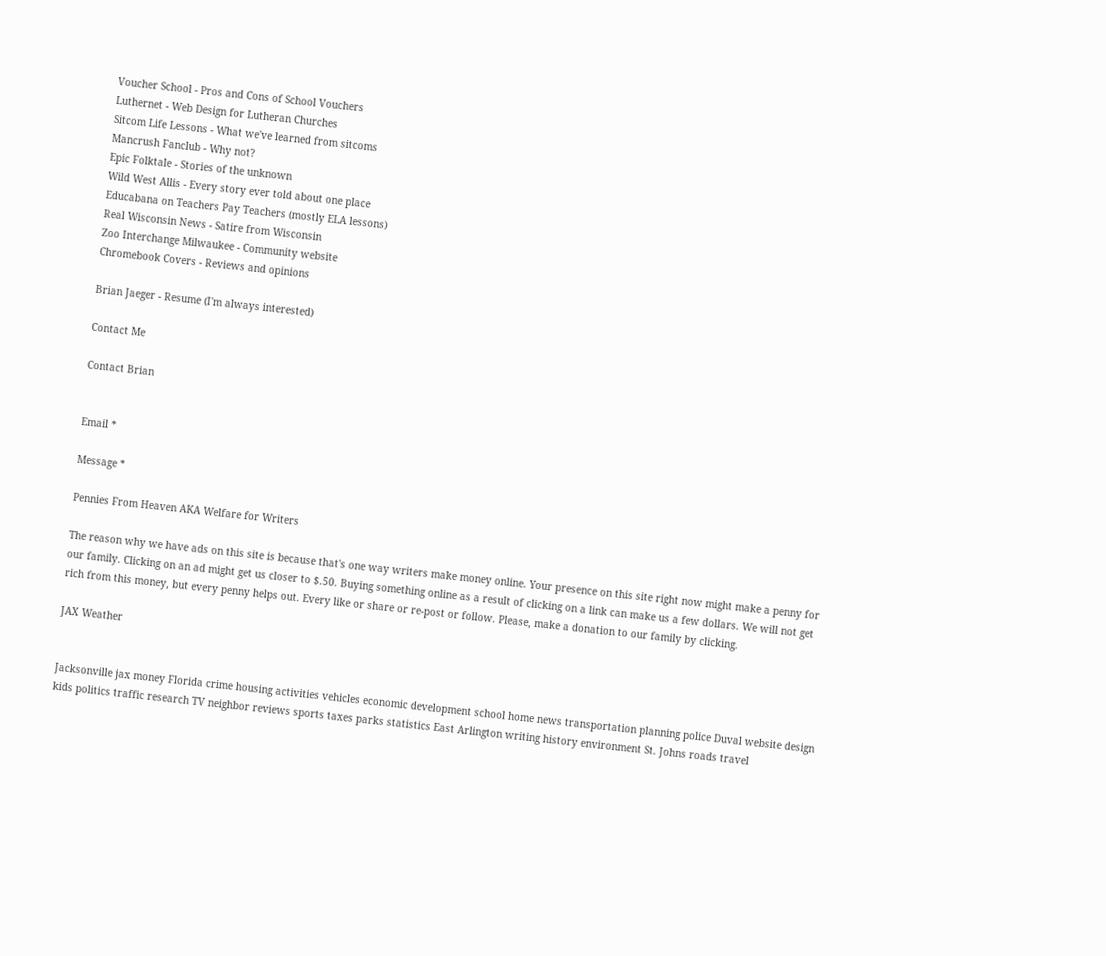Voucher School - Pros and Cons of School Vouchers
Luthernet - Web Design for Lutheran Churches
Sitcom Life Lessons - What we've learned from sitcoms
Mancrush Fanclub - Why not?
Epic Folktale - Stories of the unknown
Wild West Allis - Every story ever told about one place
Educabana on Teachers Pay Teachers (mostly ELA lessons)
Real Wisconsin News - Satire from Wisconsin
Zoo Interchange Milwaukee - Community website
Chromebook Covers - Reviews and opinions

Brian Jaeger - Resume (I'm always interested)

Contact Me

Contact Brian


Email *

Message *

Pennies From Heaven AKA Welfare for Writers

The reason why we have ads on this site is because that's one way writers make money online. Your presence on this site right now might make a penny for our family. Clicking on an ad might get us closer to $.50. Buying something online as a result of clicking on a link can make us a few dollars. We will not get rich from this money, but every penny helps out. Every like or share or re-post or follow. Please, make a donation to our family by clicking.

JAX Weather


Jacksonville jax money Florida crime housing activities vehicles economic development school home news transportation planning police Duval website design kids politics traffic research TV neighbor reviews sports taxes parks statistics East Arlington writing history environment St. Johns roads travel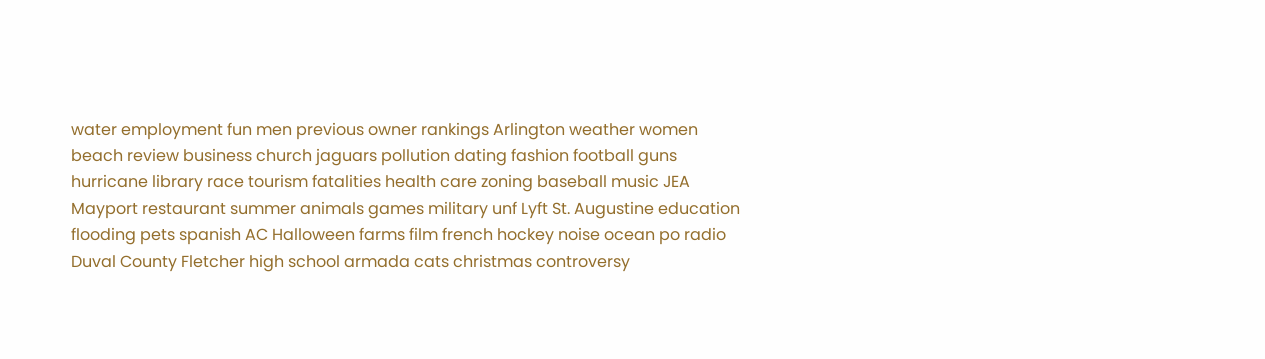water employment fun men previous owner rankings Arlington weather women beach review business church jaguars pollution dating fashion football guns hurricane library race tourism fatalities health care zoning baseball music JEA Mayport restaurant summer animals games military unf Lyft St. Augustine education flooding pets spanish AC Halloween farms film french hockey noise ocean po radio Duval County Fletcher high school armada cats christmas controversy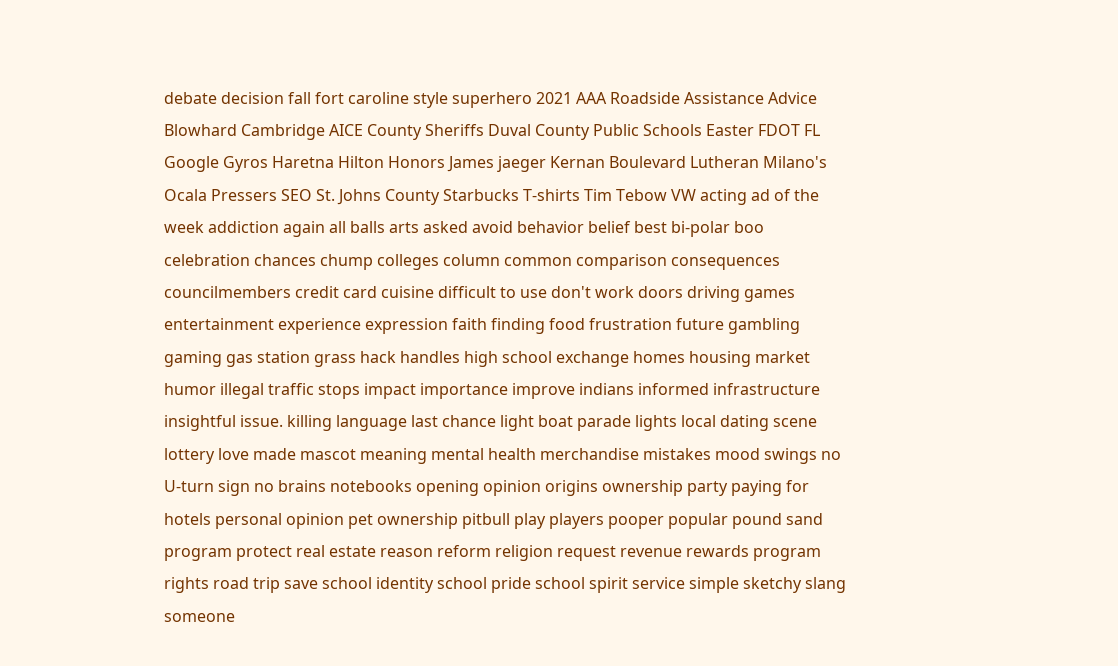debate decision fall fort caroline style superhero 2021 AAA Roadside Assistance Advice Blowhard Cambridge AICE County Sheriffs Duval County Public Schools Easter FDOT FL Google Gyros Haretna Hilton Honors James jaeger Kernan Boulevard Lutheran Milano's Ocala Pressers SEO St. Johns County Starbucks T-shirts Tim Tebow VW acting ad of the week addiction again all balls arts asked avoid behavior belief best bi-polar boo celebration chances chump colleges column common comparison consequences councilmembers credit card cuisine difficult to use don't work doors driving games entertainment experience expression faith finding food frustration future gambling gaming gas station grass hack handles high school exchange homes housing market humor illegal traffic stops impact importance improve indians informed infrastructure insightful issue. killing language last chance light boat parade lights local dating scene lottery love made mascot meaning mental health merchandise mistakes mood swings no U-turn sign no brains notebooks opening opinion origins ownership party paying for hotels personal opinion pet ownership pitbull play players pooper popular pound sand program protect real estate reason reform religion request revenue rewards program rights road trip save school identity school pride school spirit service simple sketchy slang someone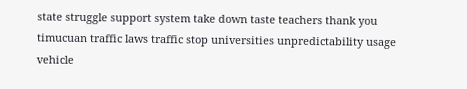state struggle support system take down taste teachers thank you timucuan traffic laws traffic stop universities unpredictability usage vehicle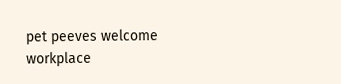pet peeves welcome workplace